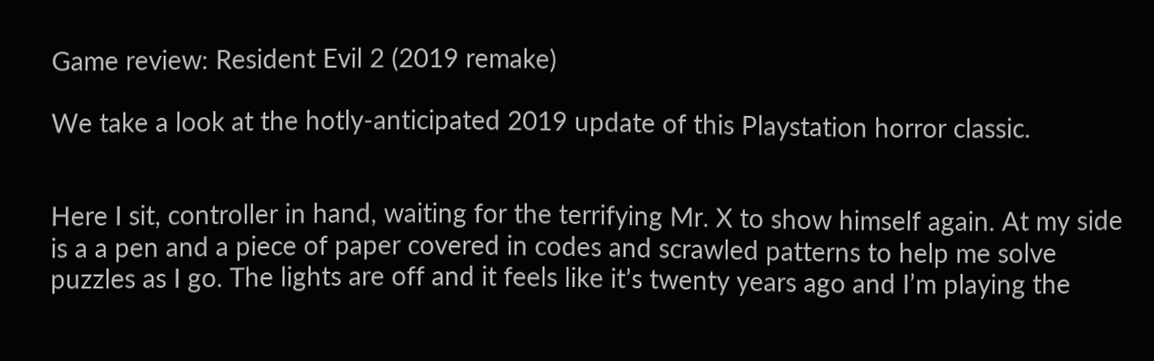Game review: Resident Evil 2 (2019 remake)

We take a look at the hotly-anticipated 2019 update of this Playstation horror classic.


Here I sit, controller in hand, waiting for the terrifying Mr. X to show himself again. At my side is a a pen and a piece of paper covered in codes and scrawled patterns to help me solve puzzles as I go. The lights are off and it feels like it’s twenty years ago and I’m playing the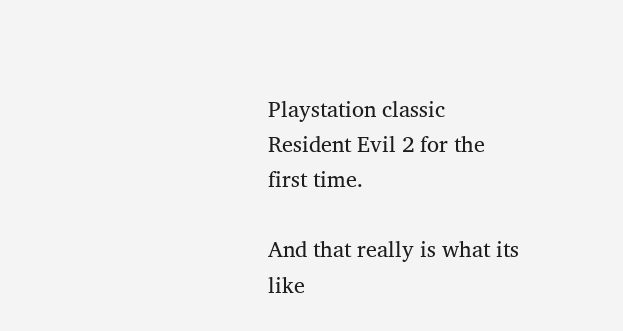Playstation classic Resident Evil 2 for the first time.

And that really is what its like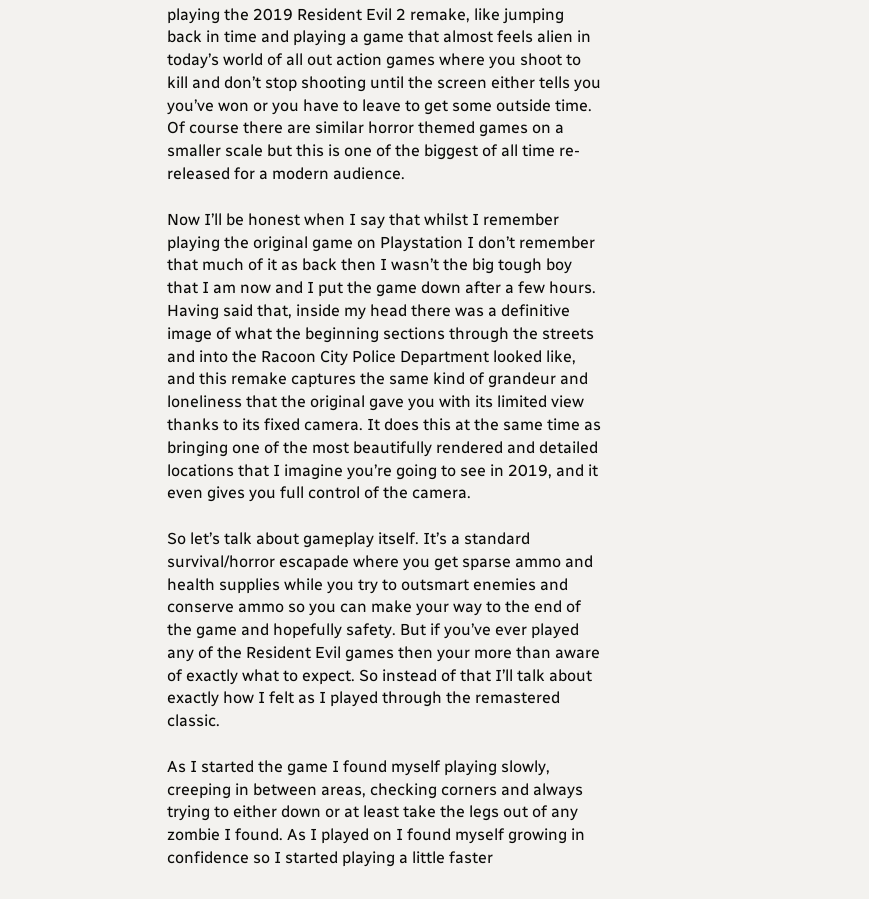playing the 2019 Resident Evil 2 remake, like jumping back in time and playing a game that almost feels alien in today’s world of all out action games where you shoot to kill and don’t stop shooting until the screen either tells you you’ve won or you have to leave to get some outside time. Of course there are similar horror themed games on a smaller scale but this is one of the biggest of all time re-released for a modern audience.

Now I’ll be honest when I say that whilst I remember playing the original game on Playstation I don’t remember that much of it as back then I wasn’t the big tough boy that I am now and I put the game down after a few hours. Having said that, inside my head there was a definitive image of what the beginning sections through the streets and into the Racoon City Police Department looked like, and this remake captures the same kind of grandeur and loneliness that the original gave you with its limited view thanks to its fixed camera. It does this at the same time as bringing one of the most beautifully rendered and detailed locations that I imagine you’re going to see in 2019, and it even gives you full control of the camera.

So let’s talk about gameplay itself. It’s a standard survival/horror escapade where you get sparse ammo and health supplies while you try to outsmart enemies and conserve ammo so you can make your way to the end of the game and hopefully safety. But if you’ve ever played any of the Resident Evil games then your more than aware of exactly what to expect. So instead of that I’ll talk about exactly how I felt as I played through the remastered classic.

As I started the game I found myself playing slowly, creeping in between areas, checking corners and always trying to either down or at least take the legs out of any zombie I found. As I played on I found myself growing in confidence so I started playing a little faster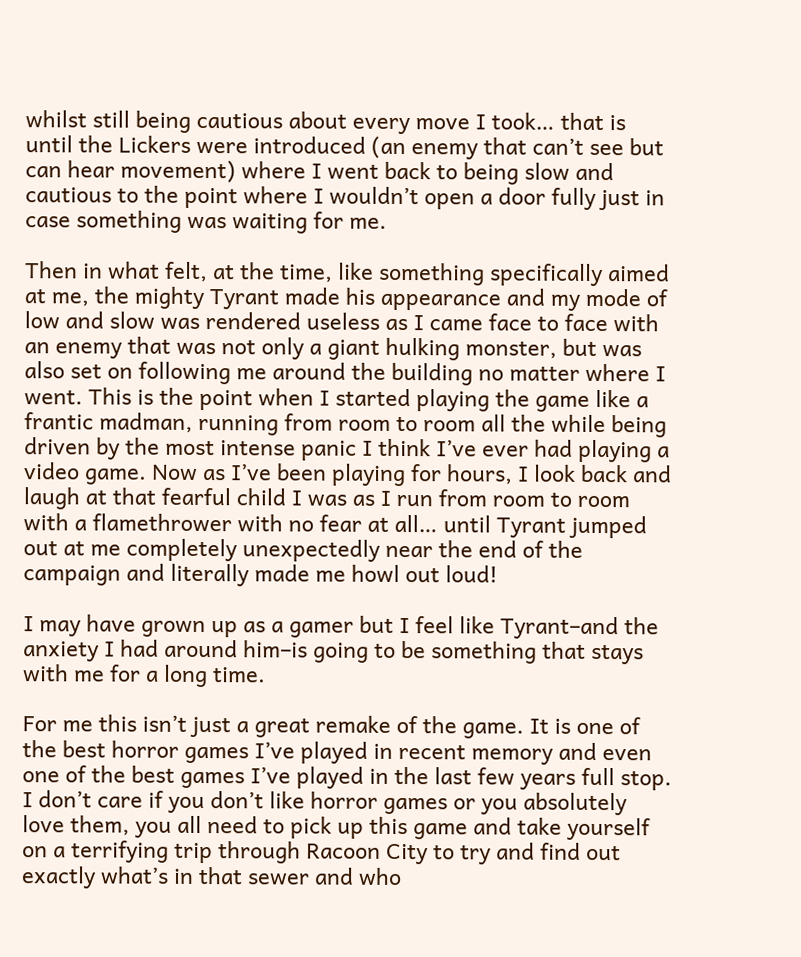whilst still being cautious about every move I took… that is until the Lickers were introduced (an enemy that can’t see but can hear movement) where I went back to being slow and cautious to the point where I wouldn’t open a door fully just in case something was waiting for me.

Then in what felt, at the time, like something specifically aimed at me, the mighty Tyrant made his appearance and my mode of low and slow was rendered useless as I came face to face with an enemy that was not only a giant hulking monster, but was also set on following me around the building no matter where I went. This is the point when I started playing the game like a frantic madman, running from room to room all the while being driven by the most intense panic I think I’ve ever had playing a video game. Now as I’ve been playing for hours, I look back and laugh at that fearful child I was as I run from room to room with a flamethrower with no fear at all… until Tyrant jumped out at me completely unexpectedly near the end of the campaign and literally made me howl out loud!

I may have grown up as a gamer but I feel like Tyrant–and the anxiety I had around him–is going to be something that stays with me for a long time.

For me this isn’t just a great remake of the game. It is one of the best horror games I’ve played in recent memory and even one of the best games I’ve played in the last few years full stop. I don’t care if you don’t like horror games or you absolutely love them, you all need to pick up this game and take yourself on a terrifying trip through Racoon City to try and find out exactly what’s in that sewer and who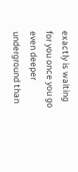exactly is waiting for you once you go even deeper underground than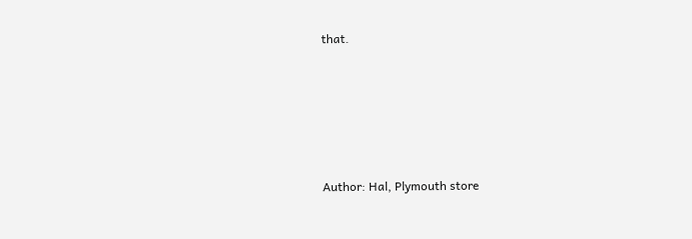that.





Author: Hal, Plymouth store